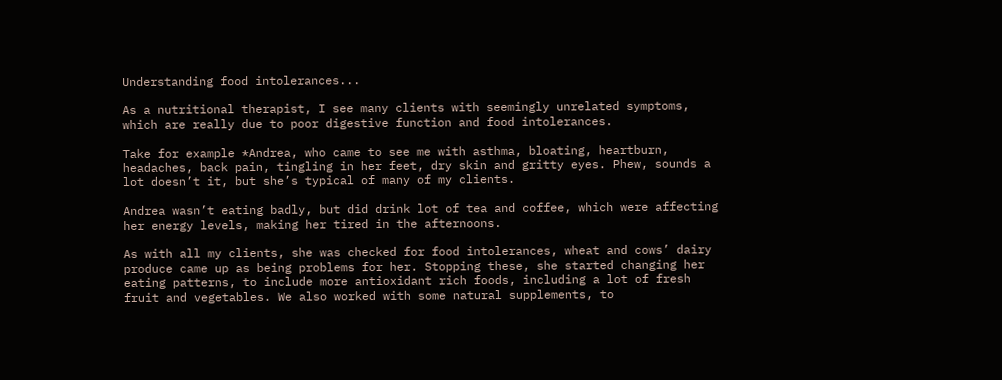Understanding food intolerances...

As a nutritional therapist, I see many clients with seemingly unrelated symptoms, which are really due to poor digestive function and food intolerances.

Take for example *Andrea, who came to see me with asthma, bloating, heartburn, headaches, back pain, tingling in her feet, dry skin and gritty eyes. Phew, sounds a lot doesn’t it, but she’s typical of many of my clients.

Andrea wasn’t eating badly, but did drink lot of tea and coffee, which were affecting her energy levels, making her tired in the afternoons.

As with all my clients, she was checked for food intolerances, wheat and cows’ dairy produce came up as being problems for her. Stopping these, she started changing her eating patterns, to include more antioxidant rich foods, including a lot of fresh fruit and vegetables. We also worked with some natural supplements, to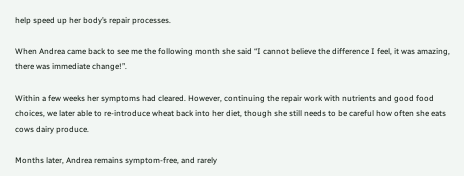help speed up her body’s repair processes.

When Andrea came back to see me the following month she said “I cannot believe the difference I feel, it was amazing, there was immediate change!”.

Within a few weeks her symptoms had cleared. However, continuing the repair work with nutrients and good food choices, we later able to re-introduce wheat back into her diet, though she still needs to be careful how often she eats cows dairy produce.

Months later, Andrea remains symptom-free, and rarely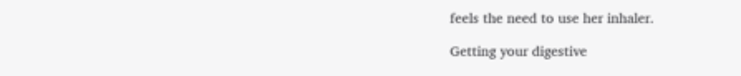feels the need to use her inhaler.

Getting your digestive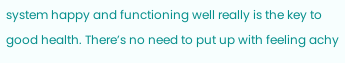system happy and functioning well really is the key to good health. There’s no need to put up with feeling achy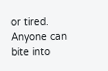or tired. Anyone can bite into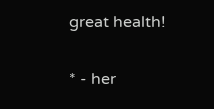great health!

* - her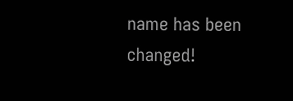name has been changed!